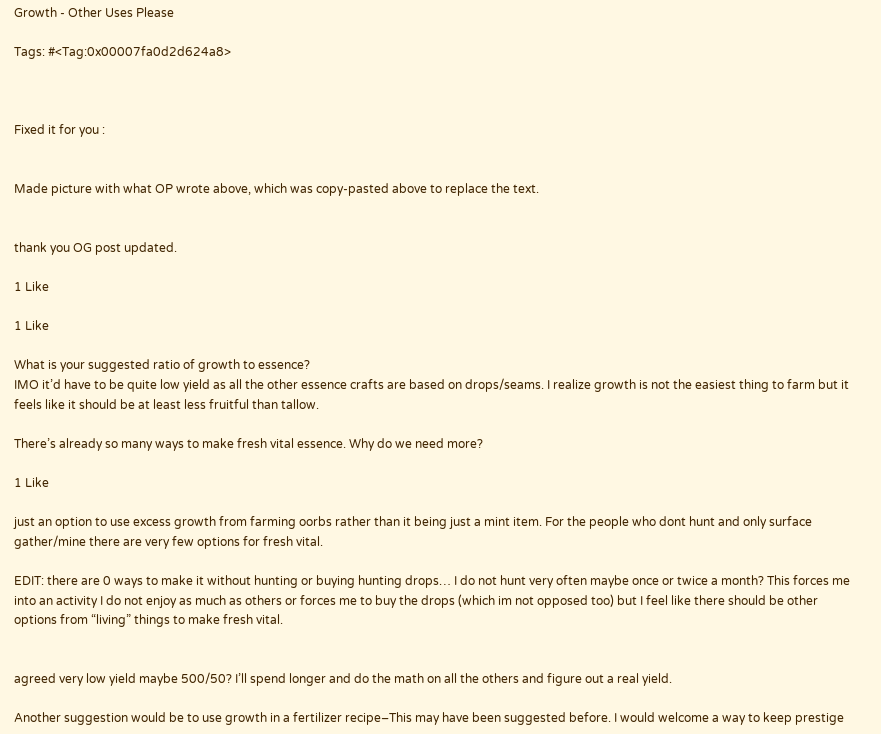Growth - Other Uses Please

Tags: #<Tag:0x00007fa0d2d624a8>



Fixed it for you :


Made picture with what OP wrote above, which was copy-pasted above to replace the text.


thank you OG post updated.

1 Like

1 Like

What is your suggested ratio of growth to essence?
IMO it’d have to be quite low yield as all the other essence crafts are based on drops/seams. I realize growth is not the easiest thing to farm but it feels like it should be at least less fruitful than tallow.

There’s already so many ways to make fresh vital essence. Why do we need more?

1 Like

just an option to use excess growth from farming oorbs rather than it being just a mint item. For the people who dont hunt and only surface gather/mine there are very few options for fresh vital.

EDIT: there are 0 ways to make it without hunting or buying hunting drops… I do not hunt very often maybe once or twice a month? This forces me into an activity I do not enjoy as much as others or forces me to buy the drops (which im not opposed too) but I feel like there should be other options from “living” things to make fresh vital.


agreed very low yield maybe 500/50? I’ll spend longer and do the math on all the others and figure out a real yield.

Another suggestion would be to use growth in a fertilizer recipe–This may have been suggested before. I would welcome a way to keep prestige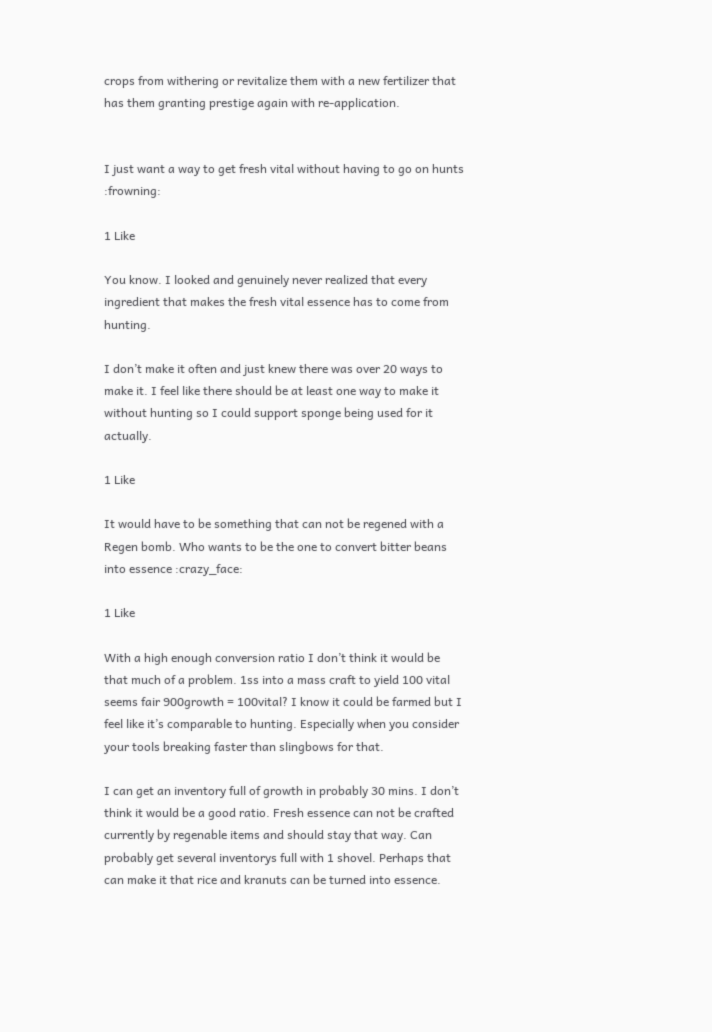crops from withering or revitalize them with a new fertilizer that has them granting prestige again with re-application.


I just want a way to get fresh vital without having to go on hunts :frowning:

1 Like

You know. I looked and genuinely never realized that every ingredient that makes the fresh vital essence has to come from hunting.

I don’t make it often and just knew there was over 20 ways to make it. I feel like there should be at least one way to make it without hunting so I could support sponge being used for it actually.

1 Like

It would have to be something that can not be regened with a Regen bomb. Who wants to be the one to convert bitter beans into essence :crazy_face:

1 Like

With a high enough conversion ratio I don’t think it would be that much of a problem. 1ss into a mass craft to yield 100 vital seems fair 900growth = 100vital? I know it could be farmed but I feel like it’s comparable to hunting. Especially when you consider your tools breaking faster than slingbows for that.

I can get an inventory full of growth in probably 30 mins. I don’t think it would be a good ratio. Fresh essence can not be crafted currently by regenable items and should stay that way. Can probably get several inventorys full with 1 shovel. Perhaps that can make it that rice and kranuts can be turned into essence.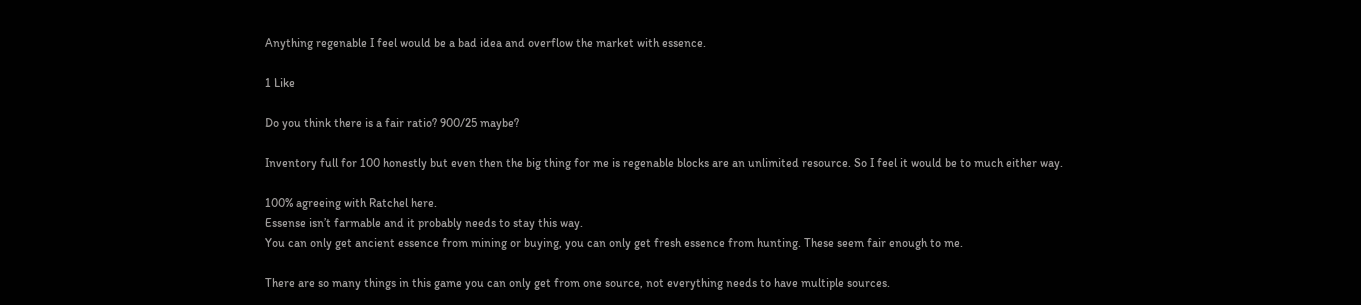Anything regenable I feel would be a bad idea and overflow the market with essence.

1 Like

Do you think there is a fair ratio? 900/25 maybe?

Inventory full for 100 honestly but even then the big thing for me is regenable blocks are an unlimited resource. So I feel it would be to much either way.

100% agreeing with Ratchel here.
Essense isn’t farmable and it probably needs to stay this way.
You can only get ancient essence from mining or buying, you can only get fresh essence from hunting. These seem fair enough to me.

There are so many things in this game you can only get from one source, not everything needs to have multiple sources.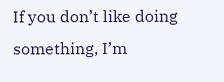If you don’t like doing something, I’m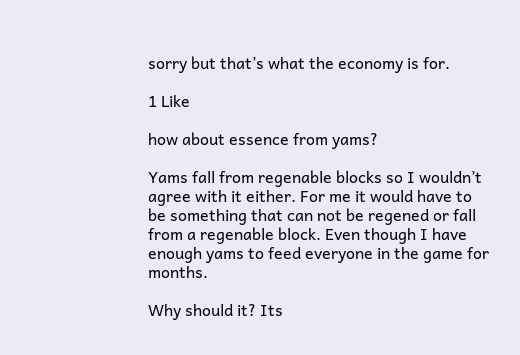sorry but that’s what the economy is for.

1 Like

how about essence from yams?

Yams fall from regenable blocks so I wouldn’t agree with it either. For me it would have to be something that can not be regened or fall from a regenable block. Even though I have enough yams to feed everyone in the game for months.

Why should it? Its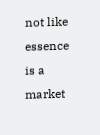not like essence is a market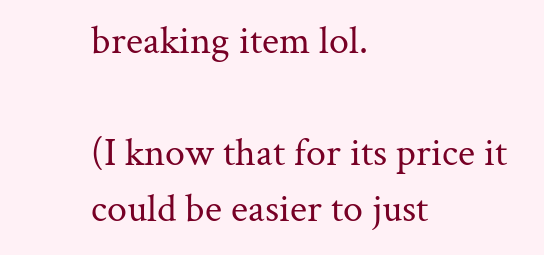breaking item lol.

(I know that for its price it could be easier to just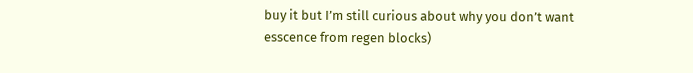buy it but I’m still curious about why you don’t want esscence from regen blocks)